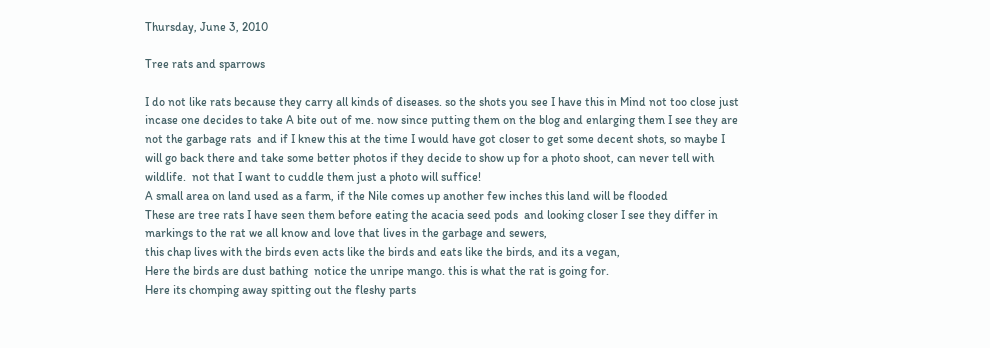Thursday, June 3, 2010

Tree rats and sparrows

I do not like rats because they carry all kinds of diseases. so the shots you see I have this in Mind not too close just incase one decides to take A bite out of me. now since putting them on the blog and enlarging them I see they are not the garbage rats  and if I knew this at the time I would have got closer to get some decent shots, so maybe I will go back there and take some better photos if they decide to show up for a photo shoot, can never tell with wildlife.  not that I want to cuddle them just a photo will suffice!
A small area on land used as a farm, if the Nile comes up another few inches this land will be flooded
These are tree rats I have seen them before eating the acacia seed pods  and looking closer I see they differ in markings to the rat we all know and love that lives in the garbage and sewers,
this chap lives with the birds even acts like the birds and eats like the birds, and its a vegan,
Here the birds are dust bathing  notice the unripe mango. this is what the rat is going for.
Here its chomping away spitting out the fleshy parts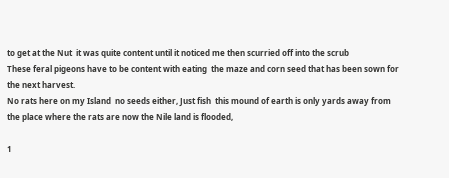to get at the Nut  it was quite content until it noticed me then scurried off into the scrub
These feral pigeons have to be content with eating  the maze and corn seed that has been sown for the next harvest.
No rats here on my Island  no seeds either, Just fish  this mound of earth is only yards away from the place where the rats are now the Nile land is flooded,

1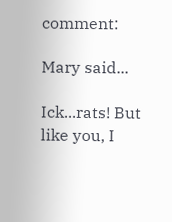comment:

Mary said...

Ick...rats! But like you, I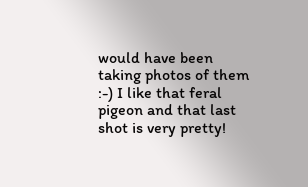would have been taking photos of them :-) I like that feral pigeon and that last shot is very pretty!